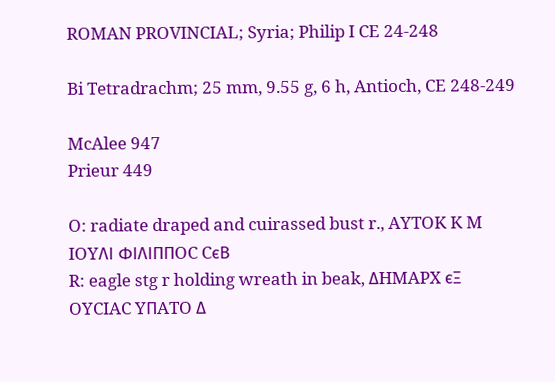ROMAN PROVINCIAL; Syria; Philip I CE 24-248

Bi Tetradrachm; 25 mm, 9.55 g, 6 h, Antioch, CE 248-249

McAlee 947
Prieur 449

O: radiate draped and cuirassed bust r., AYTOK K M IOYΛI ΦIΛIΠΠOC CϵB
R: eagle stg r holding wreath in beak, ΔHMAPX ϵΞ OYCIAC YΠATO Δ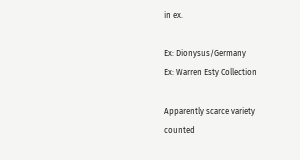in ex.

Ex: Dionysus/Germany
Ex: Warren Esty Collection

Apparently scarce variety counted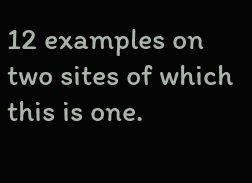12 examples on two sites of which this is one.